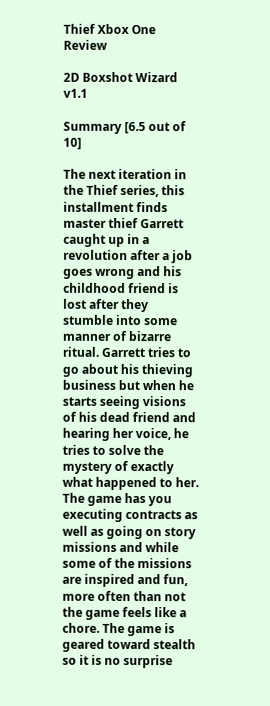Thief Xbox One Review

2D Boxshot Wizard v1.1

Summary [6.5 out of 10]

The next iteration in the Thief series, this installment finds master thief Garrett caught up in a revolution after a job goes wrong and his childhood friend is lost after they stumble into some manner of bizarre ritual. Garrett tries to go about his thieving business but when he starts seeing visions of his dead friend and hearing her voice, he tries to solve the mystery of exactly what happened to her. The game has you executing contracts as well as going on story missions and while some of the missions are inspired and fun, more often than not the game feels like a chore. The game is geared toward stealth so it is no surprise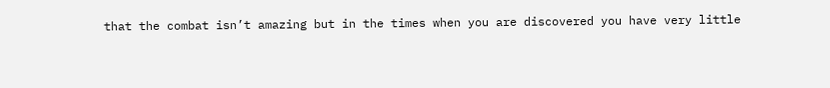that the combat isn’t amazing but in the times when you are discovered you have very little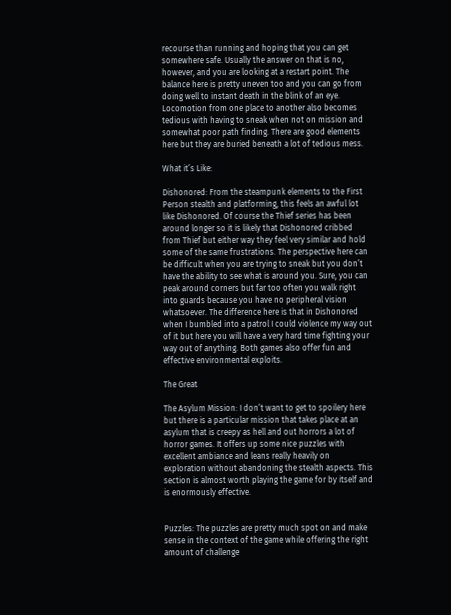recourse than running and hoping that you can get somewhere safe. Usually the answer on that is no, however, and you are looking at a restart point. The balance here is pretty uneven too and you can go from doing well to instant death in the blink of an eye. Locomotion from one place to another also becomes tedious with having to sneak when not on mission and somewhat poor path finding. There are good elements here but they are buried beneath a lot of tedious mess.

What it’s Like:

Dishonored: From the steampunk elements to the First Person stealth and platforming, this feels an awful lot like Dishonored. Of course the Thief series has been around longer so it is likely that Dishonored cribbed from Thief but either way they feel very similar and hold some of the same frustrations. The perspective here can be difficult when you are trying to sneak but you don’t have the ability to see what is around you. Sure, you can peak around corners but far too often you walk right into guards because you have no peripheral vision whatsoever. The difference here is that in Dishonored when I bumbled into a patrol I could violence my way out of it but here you will have a very hard time fighting your way out of anything. Both games also offer fun and effective environmental exploits.

The Great

The Asylum Mission: I don’t want to get to spoilery here but there is a particular mission that takes place at an asylum that is creepy as hell and out horrors a lot of horror games. It offers up some nice puzzles with excellent ambiance and leans really heavily on exploration without abandoning the stealth aspects. This section is almost worth playing the game for by itself and is enormously effective.


Puzzles: The puzzles are pretty much spot on and make sense in the context of the game while offering the right amount of challenge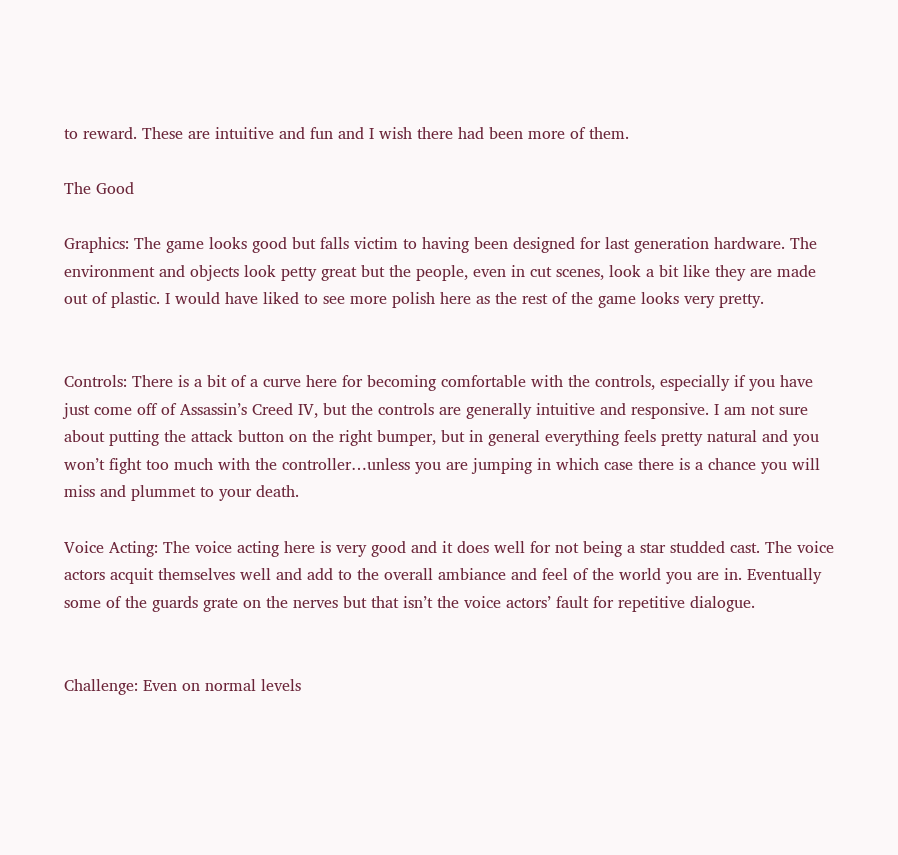to reward. These are intuitive and fun and I wish there had been more of them.

The Good

Graphics: The game looks good but falls victim to having been designed for last generation hardware. The environment and objects look petty great but the people, even in cut scenes, look a bit like they are made out of plastic. I would have liked to see more polish here as the rest of the game looks very pretty.


Controls: There is a bit of a curve here for becoming comfortable with the controls, especially if you have just come off of Assassin’s Creed IV, but the controls are generally intuitive and responsive. I am not sure about putting the attack button on the right bumper, but in general everything feels pretty natural and you won’t fight too much with the controller…unless you are jumping in which case there is a chance you will miss and plummet to your death.

Voice Acting: The voice acting here is very good and it does well for not being a star studded cast. The voice actors acquit themselves well and add to the overall ambiance and feel of the world you are in. Eventually some of the guards grate on the nerves but that isn’t the voice actors’ fault for repetitive dialogue.


Challenge: Even on normal levels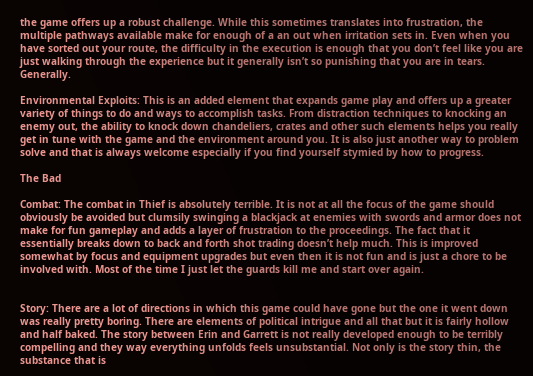the game offers up a robust challenge. While this sometimes translates into frustration, the multiple pathways available make for enough of a an out when irritation sets in. Even when you have sorted out your route, the difficulty in the execution is enough that you don’t feel like you are just walking through the experience but it generally isn’t so punishing that you are in tears. Generally.

Environmental Exploits: This is an added element that expands game play and offers up a greater variety of things to do and ways to accomplish tasks. From distraction techniques to knocking an enemy out, the ability to knock down chandeliers, crates and other such elements helps you really get in tune with the game and the environment around you. It is also just another way to problem solve and that is always welcome especially if you find yourself stymied by how to progress.

The Bad

Combat: The combat in Thief is absolutely terrible. It is not at all the focus of the game should obviously be avoided but clumsily swinging a blackjack at enemies with swords and armor does not make for fun gameplay and adds a layer of frustration to the proceedings. The fact that it essentially breaks down to back and forth shot trading doesn’t help much. This is improved somewhat by focus and equipment upgrades but even then it is not fun and is just a chore to be involved with. Most of the time I just let the guards kill me and start over again.


Story: There are a lot of directions in which this game could have gone but the one it went down was really pretty boring. There are elements of political intrigue and all that but it is fairly hollow and half baked. The story between Erin and Garrett is not really developed enough to be terribly compelling and they way everything unfolds feels unsubstantial. Not only is the story thin, the substance that is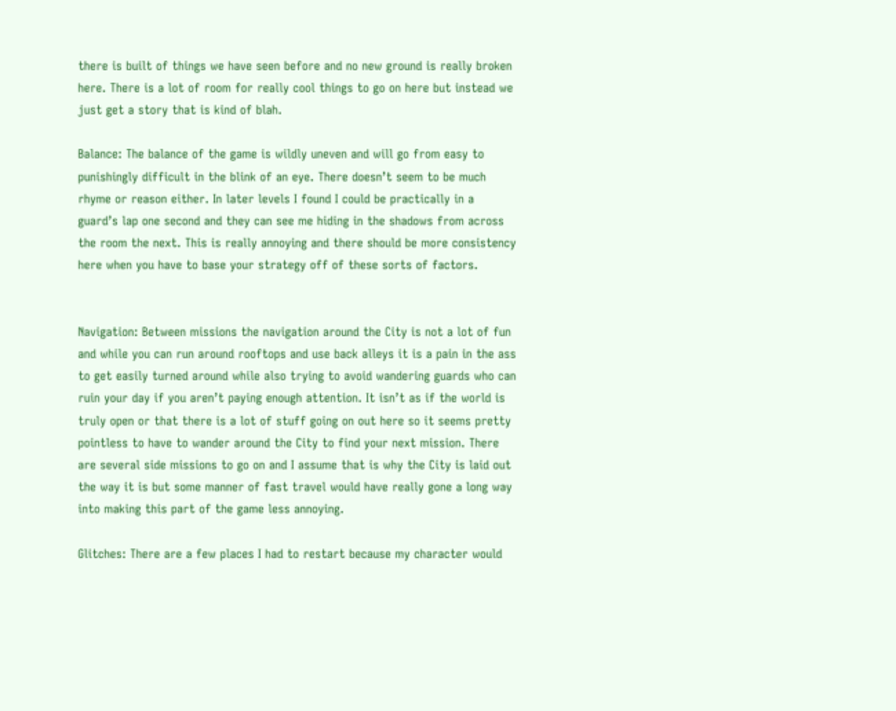there is built of things we have seen before and no new ground is really broken here. There is a lot of room for really cool things to go on here but instead we just get a story that is kind of blah.

Balance: The balance of the game is wildly uneven and will go from easy to punishingly difficult in the blink of an eye. There doesn’t seem to be much rhyme or reason either. In later levels I found I could be practically in a guard’s lap one second and they can see me hiding in the shadows from across the room the next. This is really annoying and there should be more consistency here when you have to base your strategy off of these sorts of factors.


Navigation: Between missions the navigation around the City is not a lot of fun and while you can run around rooftops and use back alleys it is a pain in the ass to get easily turned around while also trying to avoid wandering guards who can ruin your day if you aren’t paying enough attention. It isn’t as if the world is truly open or that there is a lot of stuff going on out here so it seems pretty pointless to have to wander around the City to find your next mission. There are several side missions to go on and I assume that is why the City is laid out the way it is but some manner of fast travel would have really gone a long way into making this part of the game less annoying.

Glitches: There are a few places I had to restart because my character would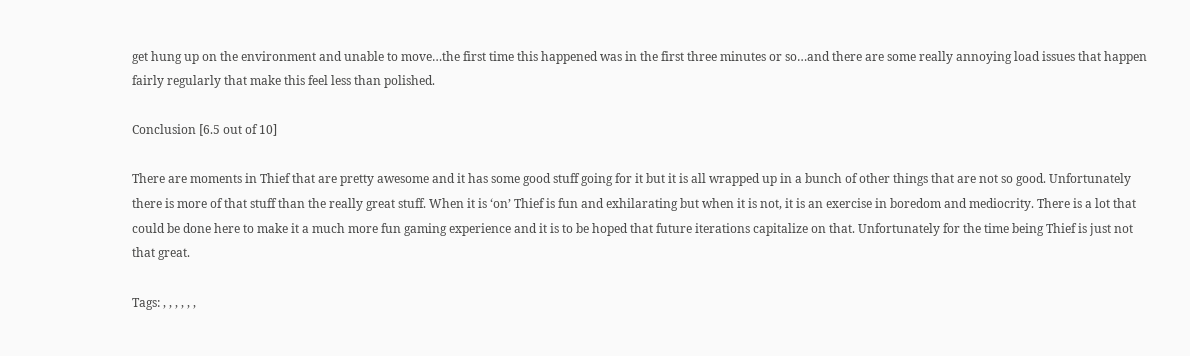get hung up on the environment and unable to move…the first time this happened was in the first three minutes or so…and there are some really annoying load issues that happen fairly regularly that make this feel less than polished.

Conclusion [6.5 out of 10]

There are moments in Thief that are pretty awesome and it has some good stuff going for it but it is all wrapped up in a bunch of other things that are not so good. Unfortunately there is more of that stuff than the really great stuff. When it is ‘on’ Thief is fun and exhilarating but when it is not, it is an exercise in boredom and mediocrity. There is a lot that could be done here to make it a much more fun gaming experience and it is to be hoped that future iterations capitalize on that. Unfortunately for the time being Thief is just not that great.

Tags: , , , , , ,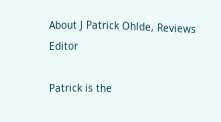About J Patrick Ohlde, Reviews Editor

Patrick is the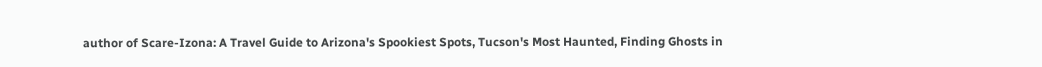author of Scare-Izona: A Travel Guide to Arizona's Spookiest Spots, Tucson's Most Haunted, Finding Ghosts in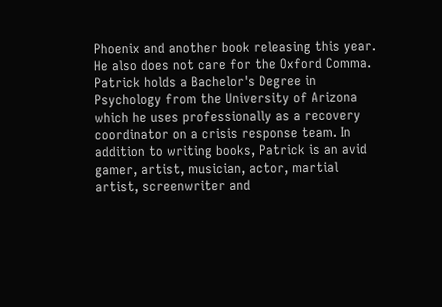Phoenix and another book releasing this year. He also does not care for the Oxford Comma. Patrick holds a Bachelor's Degree in Psychology from the University of Arizona which he uses professionally as a recovery coordinator on a crisis response team. In addition to writing books, Patrick is an avid gamer, artist, musician, actor, martial artist, screenwriter and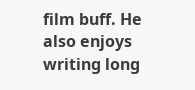film buff. He also enjoys writing long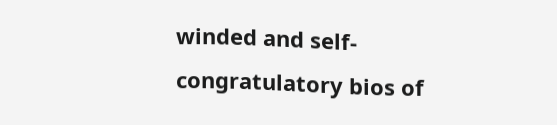winded and self-congratulatory bios of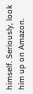himself. Seriously, look him up on Amazon.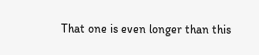That one is even longer than this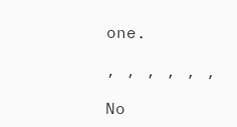one.

, , , , , ,

No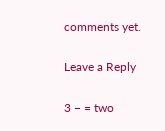comments yet.

Leave a Reply

3 − = two